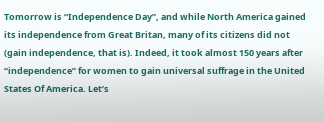Tomorrow is “Independence Day”, and while North America gained its independence from Great Britan, many of its citizens did not (gain independence, that is). Indeed, it took almost 150 years after “independence” for women to gain universal suffrage in the United States Of America. Let’s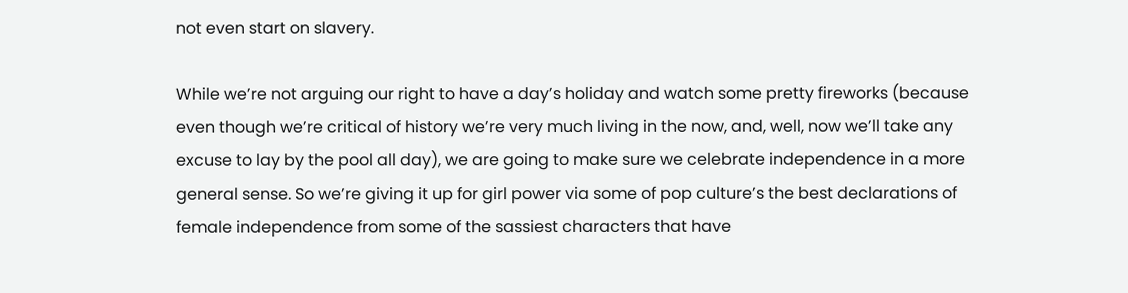not even start on slavery.

While we’re not arguing our right to have a day’s holiday and watch some pretty fireworks (because even though we’re critical of history we’re very much living in the now, and, well, now we’ll take any excuse to lay by the pool all day), we are going to make sure we celebrate independence in a more general sense. So we’re giving it up for girl power via some of pop culture’s the best declarations of female independence from some of the sassiest characters that have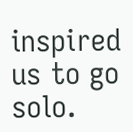inspired us to go solo.